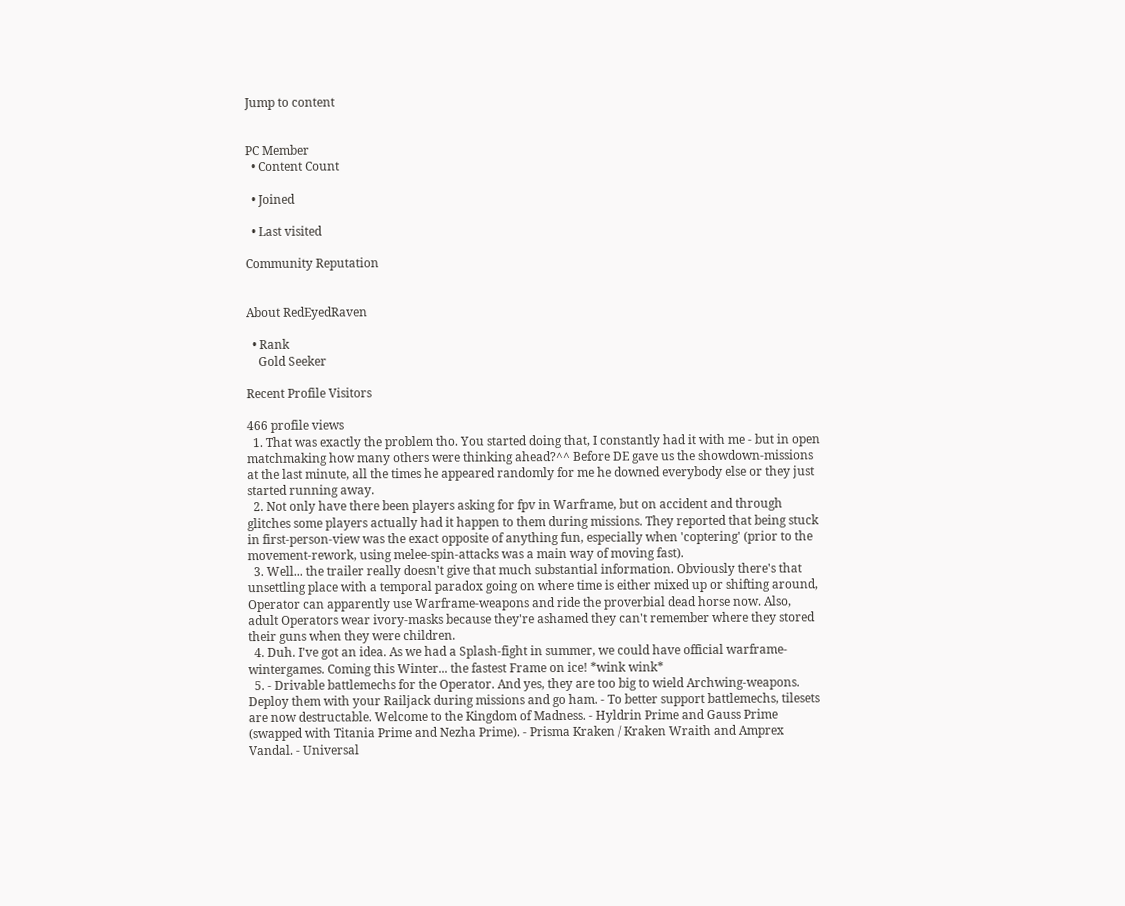Jump to content


PC Member
  • Content Count

  • Joined

  • Last visited

Community Reputation


About RedEyedRaven

  • Rank
    Gold Seeker

Recent Profile Visitors

466 profile views
  1. That was exactly the problem tho. You started doing that, I constantly had it with me - but in open matchmaking how many others were thinking ahead?^^ Before DE gave us the showdown-missions at the last minute, all the times he appeared randomly for me he downed everybody else or they just started running away.
  2. Not only have there been players asking for fpv in Warframe, but on accident and through glitches some players actually had it happen to them during missions. They reported that being stuck in first-person-view was the exact opposite of anything fun, especially when 'coptering' (prior to the movement-rework, using melee-spin-attacks was a main way of moving fast).
  3. Well... the trailer really doesn't give that much substantial information. Obviously there's that unsettling place with a temporal paradox going on where time is either mixed up or shifting around, Operator can apparently use Warframe-weapons and ride the proverbial dead horse now. Also, adult Operators wear ivory-masks because they're ashamed they can't remember where they stored their guns when they were children.
  4. Duh. I've got an idea. As we had a Splash-fight in summer, we could have official warframe-wintergames. Coming this Winter... the fastest Frame on ice! *wink wink*
  5. - Drivable battlemechs for the Operator. And yes, they are too big to wield Archwing-weapons. Deploy them with your Railjack during missions and go ham. - To better support battlemechs, tilesets are now destructable. Welcome to the Kingdom of Madness. - Hyldrin Prime and Gauss Prime (swapped with Titania Prime and Nezha Prime). - Prisma Kraken / Kraken Wraith and Amprex Vandal. - Universal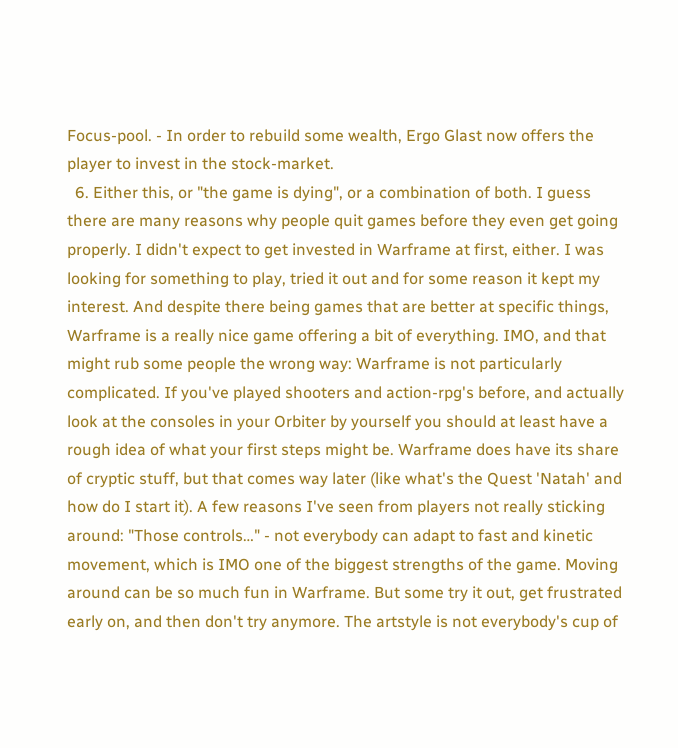Focus-pool. - In order to rebuild some wealth, Ergo Glast now offers the player to invest in the stock-market.
  6. Either this, or "the game is dying", or a combination of both. I guess there are many reasons why people quit games before they even get going properly. I didn't expect to get invested in Warframe at first, either. I was looking for something to play, tried it out and for some reason it kept my interest. And despite there being games that are better at specific things, Warframe is a really nice game offering a bit of everything. IMO, and that might rub some people the wrong way: Warframe is not particularly complicated. If you've played shooters and action-rpg's before, and actually look at the consoles in your Orbiter by yourself you should at least have a rough idea of what your first steps might be. Warframe does have its share of cryptic stuff, but that comes way later (like what's the Quest 'Natah' and how do I start it). A few reasons I've seen from players not really sticking around: "Those controls…" - not everybody can adapt to fast and kinetic movement, which is IMO one of the biggest strengths of the game. Moving around can be so much fun in Warframe. But some try it out, get frustrated early on, and then don't try anymore. The artstyle is not everybody's cup of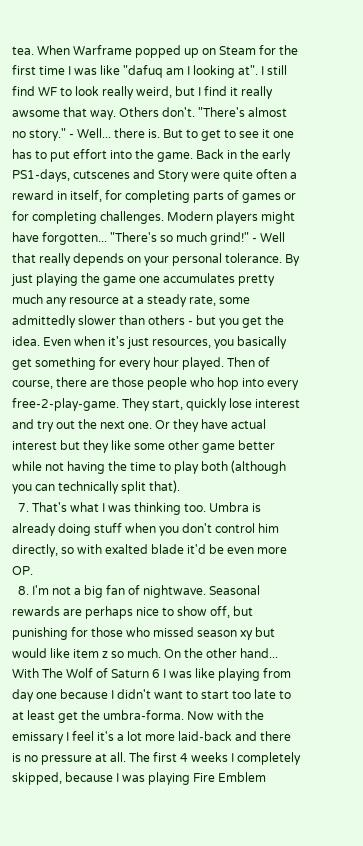tea. When Warframe popped up on Steam for the first time I was like "dafuq am I looking at". I still find WF to look really weird, but I find it really awsome that way. Others don't. "There's almost no story." - Well... there is. But to get to see it one has to put effort into the game. Back in the early PS1-days, cutscenes and Story were quite often a reward in itself, for completing parts of games or for completing challenges. Modern players might have forgotten... "There's so much grind!" - Well that really depends on your personal tolerance. By just playing the game one accumulates pretty much any resource at a steady rate, some admittedly slower than others - but you get the idea. Even when it's just resources, you basically get something for every hour played. Then of course, there are those people who hop into every free-2-play-game. They start, quickly lose interest and try out the next one. Or they have actual interest but they like some other game better while not having the time to play both (although you can technically split that).
  7. That's what I was thinking too. Umbra is already doing stuff when you don't control him directly, so with exalted blade it'd be even more OP.
  8. I'm not a big fan of nightwave. Seasonal rewards are perhaps nice to show off, but punishing for those who missed season xy but would like item z so much. On the other hand... With The Wolf of Saturn 6 I was like playing from day one because I didn't want to start too late to at least get the umbra-forma. Now with the emissary I feel it's a lot more laid-back and there is no pressure at all. The first 4 weeks I completely skipped, because I was playing Fire Emblem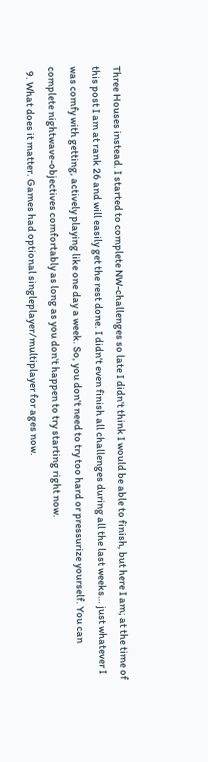Three Houses instead. I started to complete NW-challenges so late I didn't think I would be able to finish, but here I am; at the time of this post I am at rank 26 and will easily get the rest done. I didn't even finish all challenges during all the last weeks… just whatever I was comfy with getting, actively playing like one day a week. So, you don't need to try too hard or pressurize yourself. You can complete nightwave-objectives comfortably as long as you don't happen to try starting right now.
  9. What does it matter. Games had optional singleplayer/multiplayer for ages now.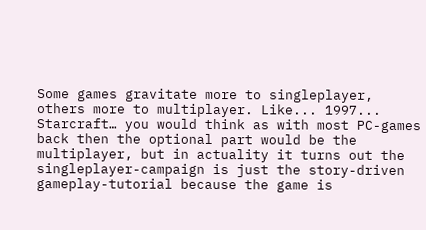Some games gravitate more to singleplayer, others more to multiplayer. Like... 1997... Starcraft… you would think as with most PC-games back then the optional part would be the multiplayer, but in actuality it turns out the singleplayer-campaign is just the story-driven gameplay-tutorial because the game is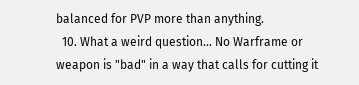balanced for PVP more than anything.
  10. What a weird question… No Warframe or weapon is "bad" in a way that calls for cutting it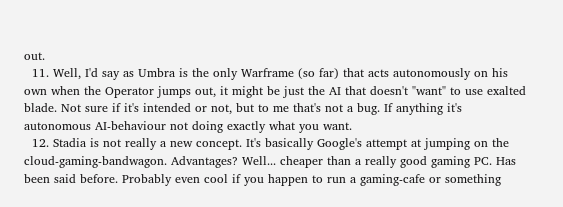out.
  11. Well, I'd say as Umbra is the only Warframe (so far) that acts autonomously on his own when the Operator jumps out, it might be just the AI that doesn't "want" to use exalted blade. Not sure if it's intended or not, but to me that's not a bug. If anything it's autonomous AI-behaviour not doing exactly what you want.
  12. Stadia is not really a new concept. It's basically Google's attempt at jumping on the cloud-gaming-bandwagon. Advantages? Well... cheaper than a really good gaming PC. Has been said before. Probably even cool if you happen to run a gaming-cafe or something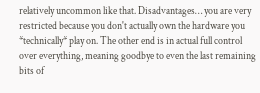relatively uncommon like that. Disadvantages… you are very restricted because you don't actually own the hardware you *technically* play on. The other end is in actual full control over everything, meaning goodbye to even the last remaining bits of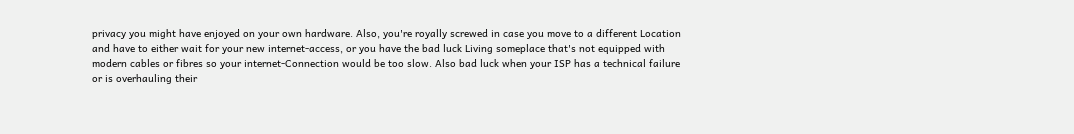privacy you might have enjoyed on your own hardware. Also, you're royally screwed in case you move to a different Location and have to either wait for your new internet-access, or you have the bad luck Living someplace that's not equipped with modern cables or fibres so your internet-Connection would be too slow. Also bad luck when your ISP has a technical failure or is overhauling their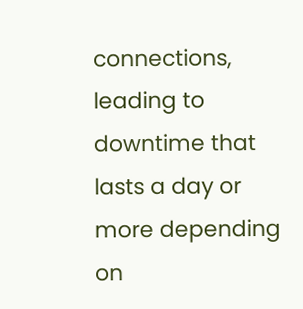connections, leading to downtime that lasts a day or more depending on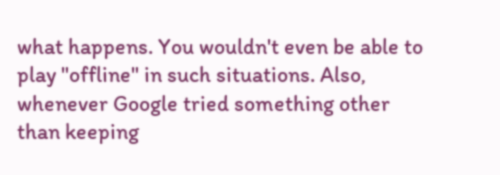what happens. You wouldn't even be able to play "offline" in such situations. Also, whenever Google tried something other than keeping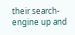their search-engine up and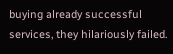buying already successful services, they hilariously failed.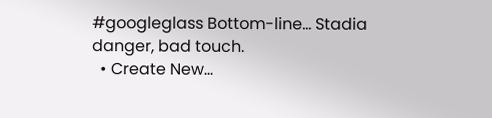#googleglass Bottom-line… Stadia danger, bad touch.
  • Create New...